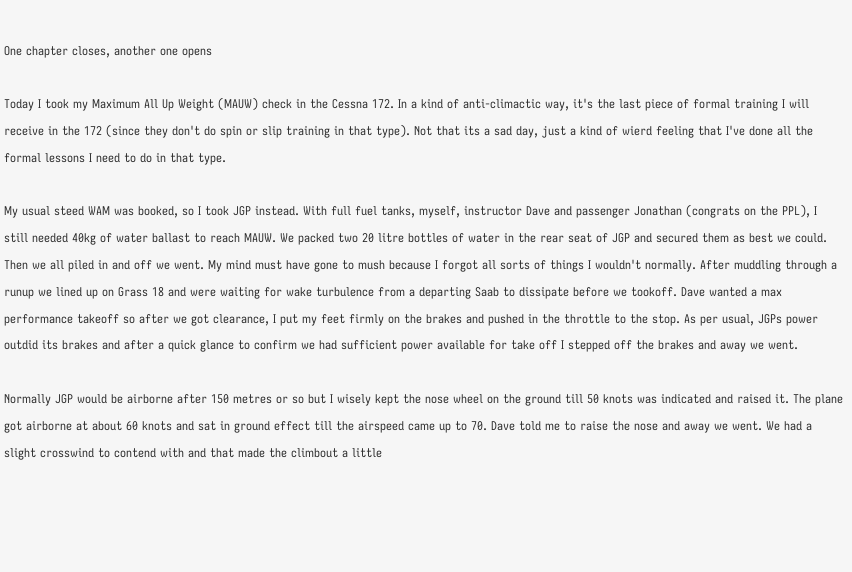One chapter closes, another one opens

Today I took my Maximum All Up Weight (MAUW) check in the Cessna 172. In a kind of anti-climactic way, it's the last piece of formal training I will receive in the 172 (since they don't do spin or slip training in that type). Not that its a sad day, just a kind of wierd feeling that I've done all the formal lessons I need to do in that type.

My usual steed WAM was booked, so I took JGP instead. With full fuel tanks, myself, instructor Dave and passenger Jonathan (congrats on the PPL), I still needed 40kg of water ballast to reach MAUW. We packed two 20 litre bottles of water in the rear seat of JGP and secured them as best we could. Then we all piled in and off we went. My mind must have gone to mush because I forgot all sorts of things I wouldn't normally. After muddling through a runup we lined up on Grass 18 and were waiting for wake turbulence from a departing Saab to dissipate before we tookoff. Dave wanted a max performance takeoff so after we got clearance, I put my feet firmly on the brakes and pushed in the throttle to the stop. As per usual, JGPs power outdid its brakes and after a quick glance to confirm we had sufficient power available for take off I stepped off the brakes and away we went.

Normally JGP would be airborne after 150 metres or so but I wisely kept the nose wheel on the ground till 50 knots was indicated and raised it. The plane got airborne at about 60 knots and sat in ground effect till the airspeed came up to 70. Dave told me to raise the nose and away we went. We had a slight crosswind to contend with and that made the climbout a little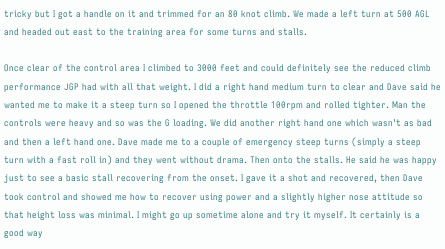tricky but I got a handle on it and trimmed for an 80 knot climb. We made a left turn at 500 AGL and headed out east to the training area for some turns and stalls.

Once clear of the control area I climbed to 3000 feet and could definitely see the reduced climb performance JGP had with all that weight. I did a right hand medium turn to clear and Dave said he wanted me to make it a steep turn so I opened the throttle 100rpm and rolled tighter. Man the controls were heavy and so was the G loading. We did another right hand one which wasn't as bad and then a left hand one. Dave made me to a couple of emergency steep turns (simply a steep turn with a fast roll in) and they went without drama. Then onto the stalls. He said he was happy just to see a basic stall recovering from the onset. I gave it a shot and recovered, then Dave took control and showed me how to recover using power and a slightly higher nose attitude so that height loss was minimal. I might go up sometime alone and try it myself. It certainly is a good way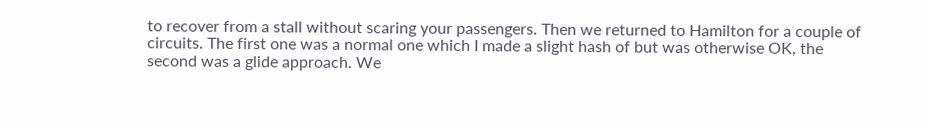to recover from a stall without scaring your passengers. Then we returned to Hamilton for a couple of circuits. The first one was a normal one which I made a slight hash of but was otherwise OK, the second was a glide approach. We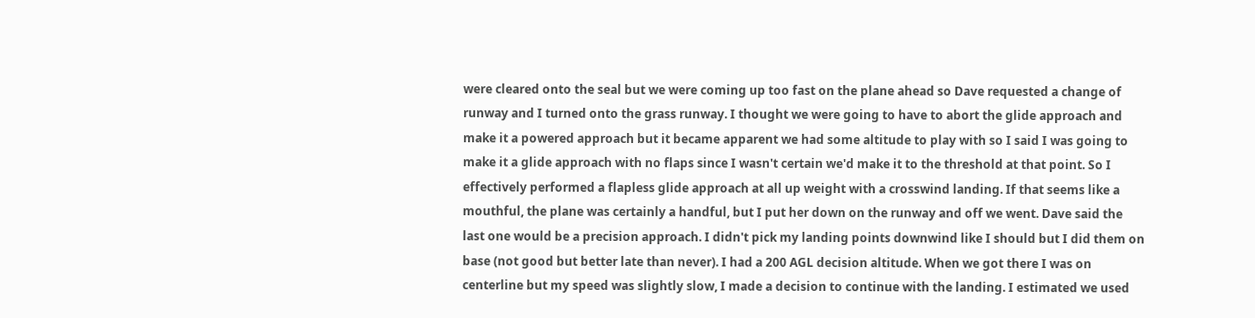were cleared onto the seal but we were coming up too fast on the plane ahead so Dave requested a change of runway and I turned onto the grass runway. I thought we were going to have to abort the glide approach and make it a powered approach but it became apparent we had some altitude to play with so I said I was going to make it a glide approach with no flaps since I wasn't certain we'd make it to the threshold at that point. So I effectively performed a flapless glide approach at all up weight with a crosswind landing. If that seems like a mouthful, the plane was certainly a handful, but I put her down on the runway and off we went. Dave said the last one would be a precision approach. I didn't pick my landing points downwind like I should but I did them on base (not good but better late than never). I had a 200 AGL decision altitude. When we got there I was on centerline but my speed was slightly slow, I made a decision to continue with the landing. I estimated we used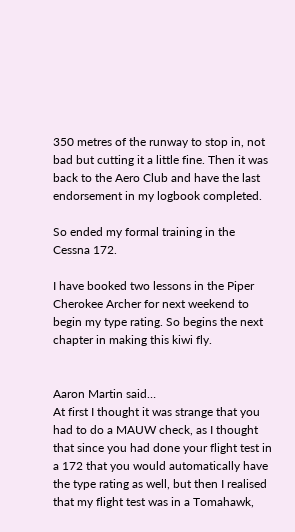350 metres of the runway to stop in, not bad but cutting it a little fine. Then it was back to the Aero Club and have the last endorsement in my logbook completed.

So ended my formal training in the Cessna 172.

I have booked two lessons in the Piper Cherokee Archer for next weekend to begin my type rating. So begins the next chapter in making this kiwi fly.


Aaron Martin said…
At first I thought it was strange that you had to do a MAUW check, as I thought that since you had done your flight test in a 172 that you would automatically have the type rating as well, but then I realised that my flight test was in a Tomahawk,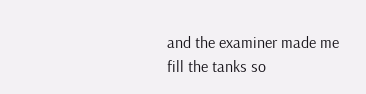and the examiner made me fill the tanks so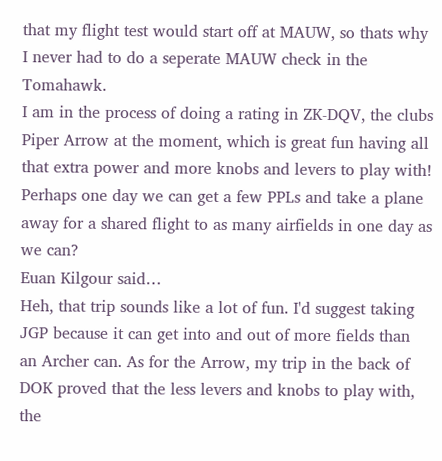that my flight test would start off at MAUW, so thats why I never had to do a seperate MAUW check in the Tomahawk.
I am in the process of doing a rating in ZK-DQV, the clubs Piper Arrow at the moment, which is great fun having all that extra power and more knobs and levers to play with!
Perhaps one day we can get a few PPLs and take a plane away for a shared flight to as many airfields in one day as we can?
Euan Kilgour said…
Heh, that trip sounds like a lot of fun. I'd suggest taking JGP because it can get into and out of more fields than an Archer can. As for the Arrow, my trip in the back of DOK proved that the less levers and knobs to play with, the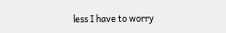less I have to worry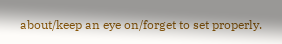about/keep an eye on/forget to set properly.